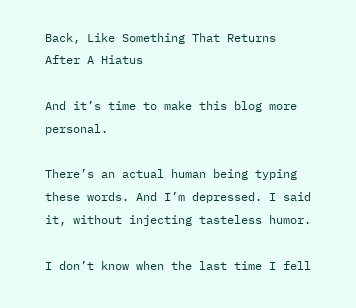Back, Like Something That Returns After A Hiatus

And it’s time to make this blog more personal.

There’s an actual human being typing these words. And I’m depressed. I said it, without injecting tasteless humor.

I don’t know when the last time I fell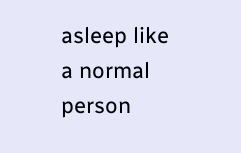asleep like a normal person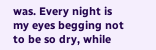was. Every night is my eyes begging not to be so dry, while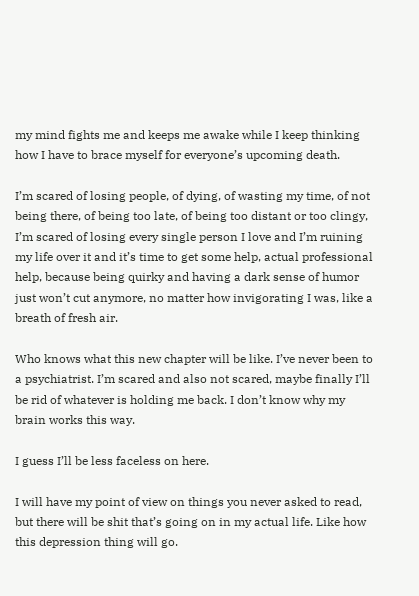my mind fights me and keeps me awake while I keep thinking how I have to brace myself for everyone’s upcoming death.

I’m scared of losing people, of dying, of wasting my time, of not being there, of being too late, of being too distant or too clingy, I’m scared of losing every single person I love and I’m ruining my life over it and it’s time to get some help, actual professional help, because being quirky and having a dark sense of humor just won’t cut anymore, no matter how invigorating I was, like a breath of fresh air.

Who knows what this new chapter will be like. I’ve never been to a psychiatrist. I’m scared and also not scared, maybe finally I’ll be rid of whatever is holding me back. I don’t know why my brain works this way.

I guess I’ll be less faceless on here.

I will have my point of view on things you never asked to read, but there will be shit that’s going on in my actual life. Like how this depression thing will go.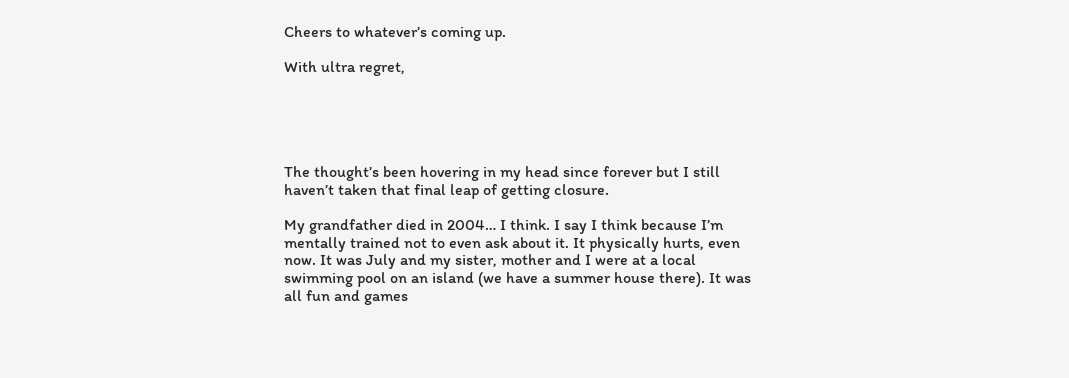Cheers to whatever’s coming up.

With ultra regret,





The thought’s been hovering in my head since forever but I still haven’t taken that final leap of getting closure.

My grandfather died in 2004… I think. I say I think because I’m mentally trained not to even ask about it. It physically hurts, even now. It was July and my sister, mother and I were at a local swimming pool on an island (we have a summer house there). It was all fun and games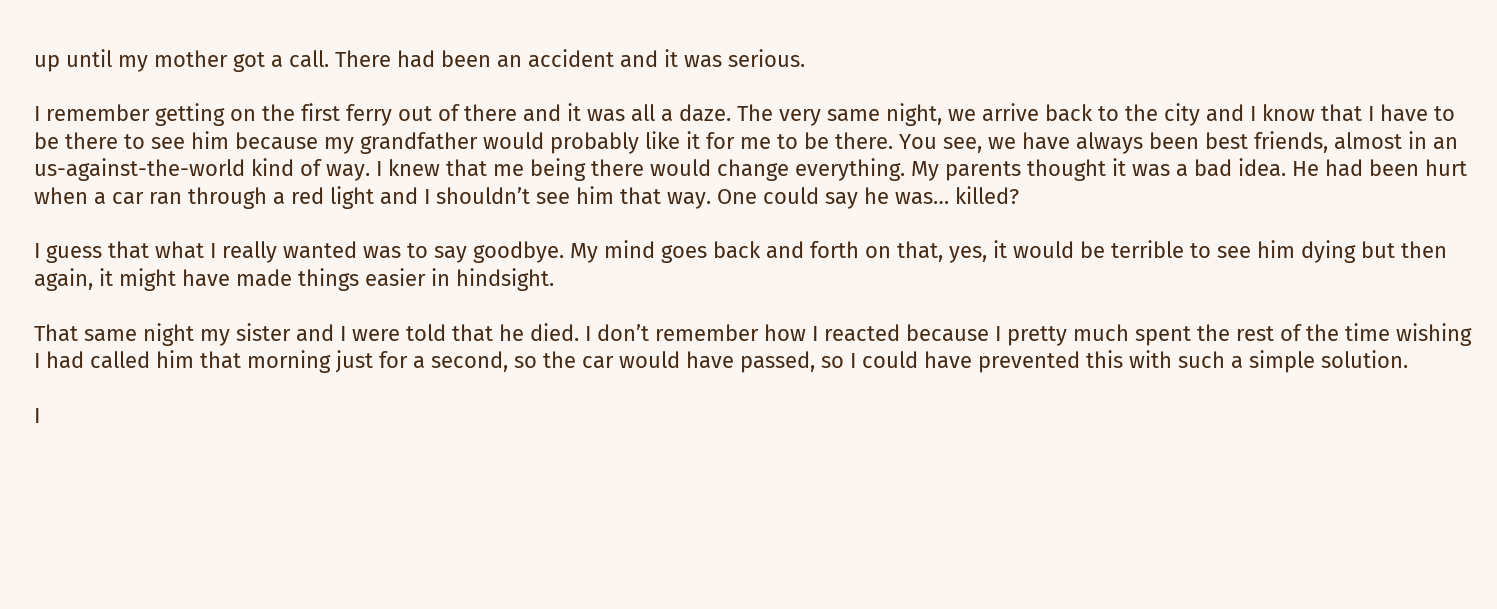up until my mother got a call. There had been an accident and it was serious.

I remember getting on the first ferry out of there and it was all a daze. The very same night, we arrive back to the city and I know that I have to be there to see him because my grandfather would probably like it for me to be there. You see, we have always been best friends, almost in an us-against-the-world kind of way. I knew that me being there would change everything. My parents thought it was a bad idea. He had been hurt when a car ran through a red light and I shouldn’t see him that way. One could say he was… killed?

I guess that what I really wanted was to say goodbye. My mind goes back and forth on that, yes, it would be terrible to see him dying but then again, it might have made things easier in hindsight.

That same night my sister and I were told that he died. I don’t remember how I reacted because I pretty much spent the rest of the time wishing I had called him that morning just for a second, so the car would have passed, so I could have prevented this with such a simple solution.

I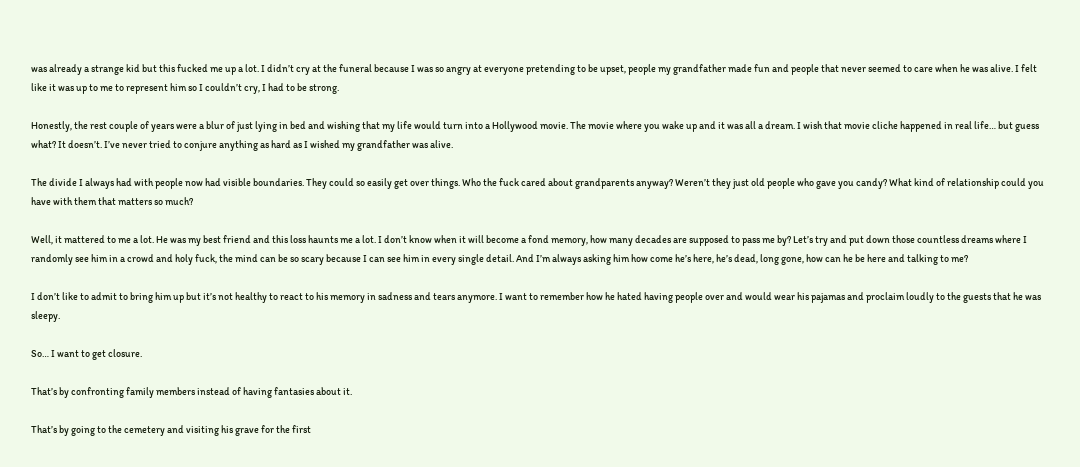was already a strange kid but this fucked me up a lot. I didn’t cry at the funeral because I was so angry at everyone pretending to be upset, people my grandfather made fun and people that never seemed to care when he was alive. I felt like it was up to me to represent him so I couldn’t cry, I had to be strong.

Honestly, the rest couple of years were a blur of just lying in bed and wishing that my life would turn into a Hollywood movie. The movie where you wake up and it was all a dream. I wish that movie cliche happened in real life… but guess what? It doesn’t. I’ve never tried to conjure anything as hard as I wished my grandfather was alive.

The divide I always had with people now had visible boundaries. They could so easily get over things. Who the fuck cared about grandparents anyway? Weren’t they just old people who gave you candy? What kind of relationship could you have with them that matters so much?

Well, it mattered to me a lot. He was my best friend and this loss haunts me a lot. I don’t know when it will become a fond memory, how many decades are supposed to pass me by? Let’s try and put down those countless dreams where I randomly see him in a crowd and holy fuck, the mind can be so scary because I can see him in every single detail. And I’m always asking him how come he’s here, he’s dead, long gone, how can he be here and talking to me?

I don’t like to admit to bring him up but it’s not healthy to react to his memory in sadness and tears anymore. I want to remember how he hated having people over and would wear his pajamas and proclaim loudly to the guests that he was sleepy.

So… I want to get closure.

That’s by confronting family members instead of having fantasies about it.

That’s by going to the cemetery and visiting his grave for the first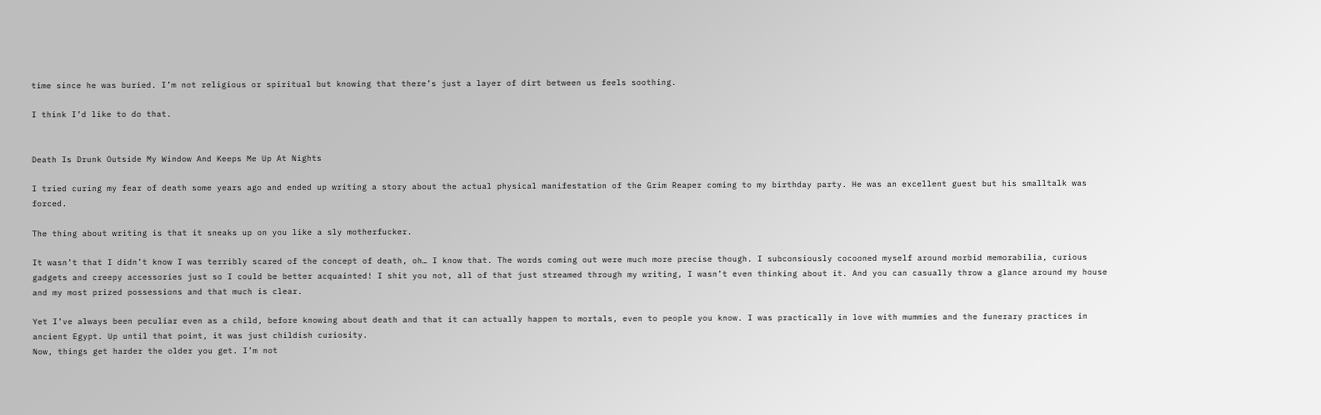time since he was buried. I’m not religious or spiritual but knowing that there’s just a layer of dirt between us feels soothing.

I think I’d like to do that.


Death Is Drunk Outside My Window And Keeps Me Up At Nights

I tried curing my fear of death some years ago and ended up writing a story about the actual physical manifestation of the Grim Reaper coming to my birthday party. He was an excellent guest but his smalltalk was forced.

The thing about writing is that it sneaks up on you like a sly motherfucker.

It wasn’t that I didn’t know I was terribly scared of the concept of death, oh… I know that. The words coming out were much more precise though. I subconsiously cocooned myself around morbid memorabilia, curious gadgets and creepy accessories just so I could be better acquainted! I shit you not, all of that just streamed through my writing, I wasn’t even thinking about it. And you can casually throw a glance around my house and my most prized possessions and that much is clear.

Yet I’ve always been peculiar even as a child, before knowing about death and that it can actually happen to mortals, even to people you know. I was practically in love with mummies and the funerary practices in ancient Egypt. Up until that point, it was just childish curiosity.
Now, things get harder the older you get. I’m not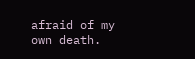afraid of my own death.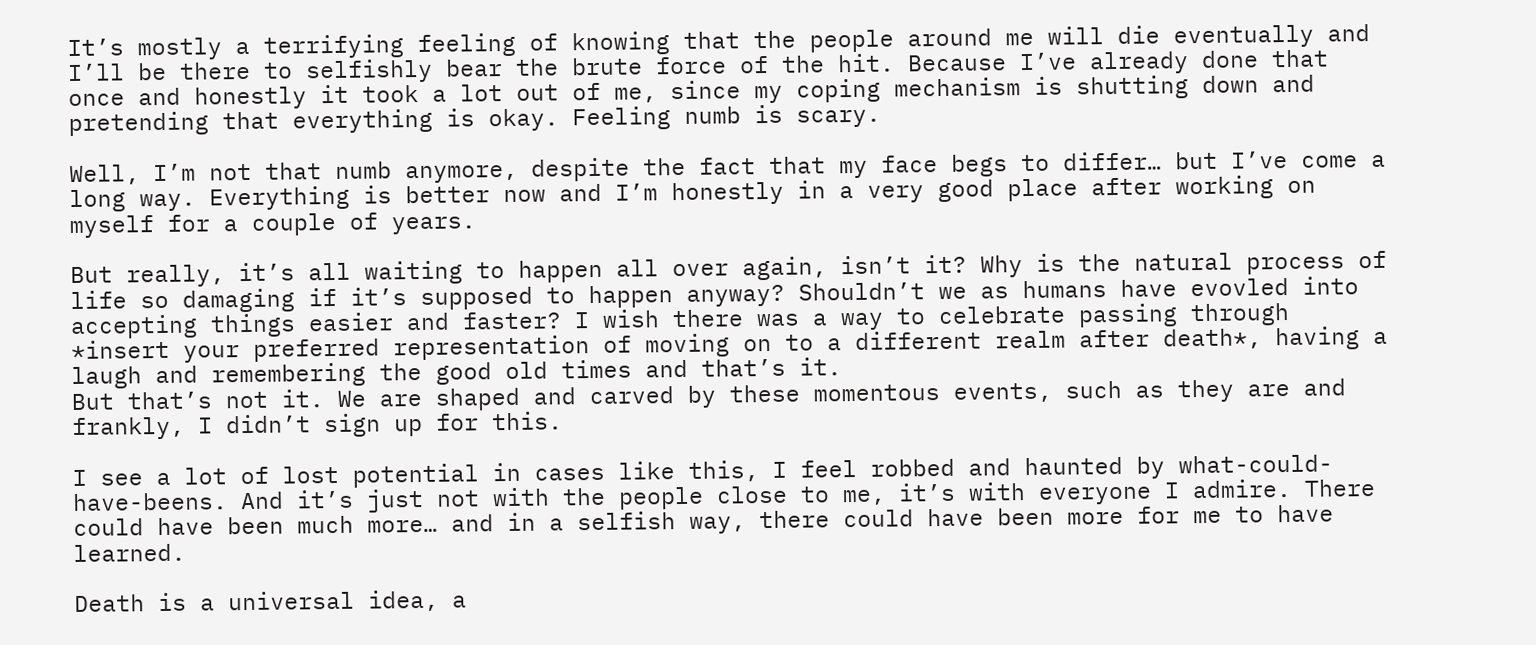It’s mostly a terrifying feeling of knowing that the people around me will die eventually and I’ll be there to selfishly bear the brute force of the hit. Because I’ve already done that once and honestly it took a lot out of me, since my coping mechanism is shutting down and pretending that everything is okay. Feeling numb is scary.

Well, I’m not that numb anymore, despite the fact that my face begs to differ… but I’ve come a long way. Everything is better now and I’m honestly in a very good place after working on myself for a couple of years.

But really, it’s all waiting to happen all over again, isn’t it? Why is the natural process of life so damaging if it’s supposed to happen anyway? Shouldn’t we as humans have evovled into accepting things easier and faster? I wish there was a way to celebrate passing through *insert your preferred representation of moving on to a different realm after death*, having a laugh and remembering the good old times and that’s it.
But that’s not it. We are shaped and carved by these momentous events, such as they are and frankly, I didn’t sign up for this.

I see a lot of lost potential in cases like this, I feel robbed and haunted by what-could-have-beens. And it’s just not with the people close to me, it’s with everyone I admire. There could have been much more… and in a selfish way, there could have been more for me to have learned.

Death is a universal idea, a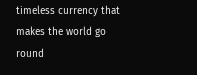timeless currency that makes the world go round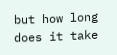but how long does it take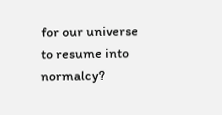for our universe to resume into normalcy?